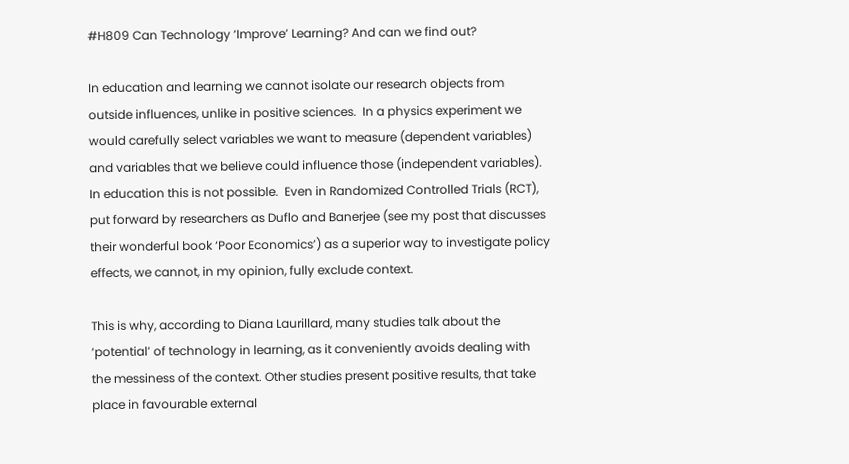#H809 Can Technology ‘Improve’ Learning? And can we find out?

In education and learning we cannot isolate our research objects from outside influences, unlike in positive sciences.  In a physics experiment we would carefully select variables we want to measure (dependent variables) and variables that we believe could influence those (independent variables).  In education this is not possible.  Even in Randomized Controlled Trials (RCT), put forward by researchers as Duflo and Banerjee (see my post that discusses their wonderful book ‘Poor Economics’) as a superior way to investigate policy effects, we cannot, in my opinion, fully exclude context.

This is why, according to Diana Laurillard, many studies talk about the ‘potential’ of technology in learning, as it conveniently avoids dealing with the messiness of the context. Other studies present positive results, that take place in favourable external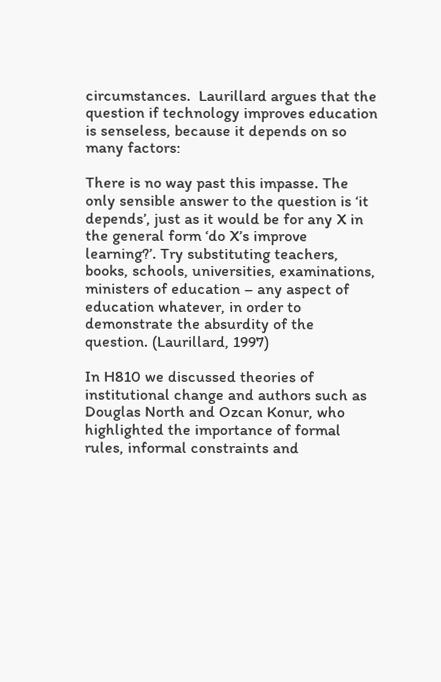circumstances.  Laurillard argues that the question if technology improves education is senseless, because it depends on so many factors:

There is no way past this impasse. The only sensible answer to the question is ‘it depends’, just as it would be for any X in the general form ‘do X’s improve learning?’. Try substituting teachers, books, schools, universities, examinations, ministers of education – any aspect of education whatever, in order to demonstrate the absurdity of the question. (Laurillard, 1997)

In H810 we discussed theories of institutional change and authors such as Douglas North and Ozcan Konur, who highlighted the importance of formal rules, informal constraints and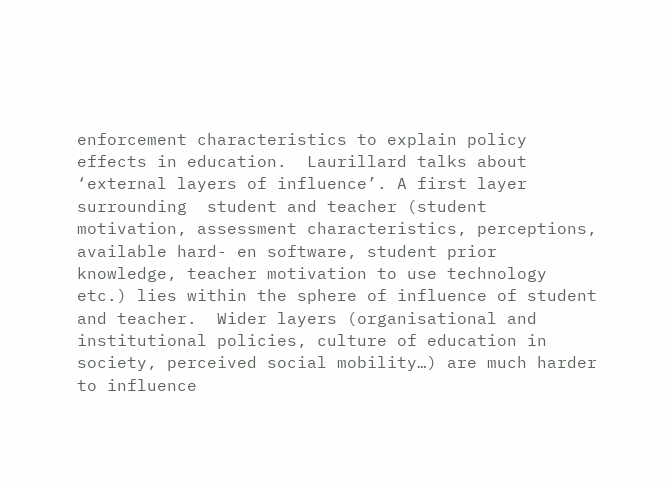enforcement characteristics to explain policy effects in education.  Laurillard talks about ‘external layers of influence’. A first layer surrounding  student and teacher (student motivation, assessment characteristics, perceptions, available hard- en software, student prior knowledge, teacher motivation to use technology etc.) lies within the sphere of influence of student and teacher.  Wider layers (organisational and institutional policies, culture of education in society, perceived social mobility…) are much harder to influence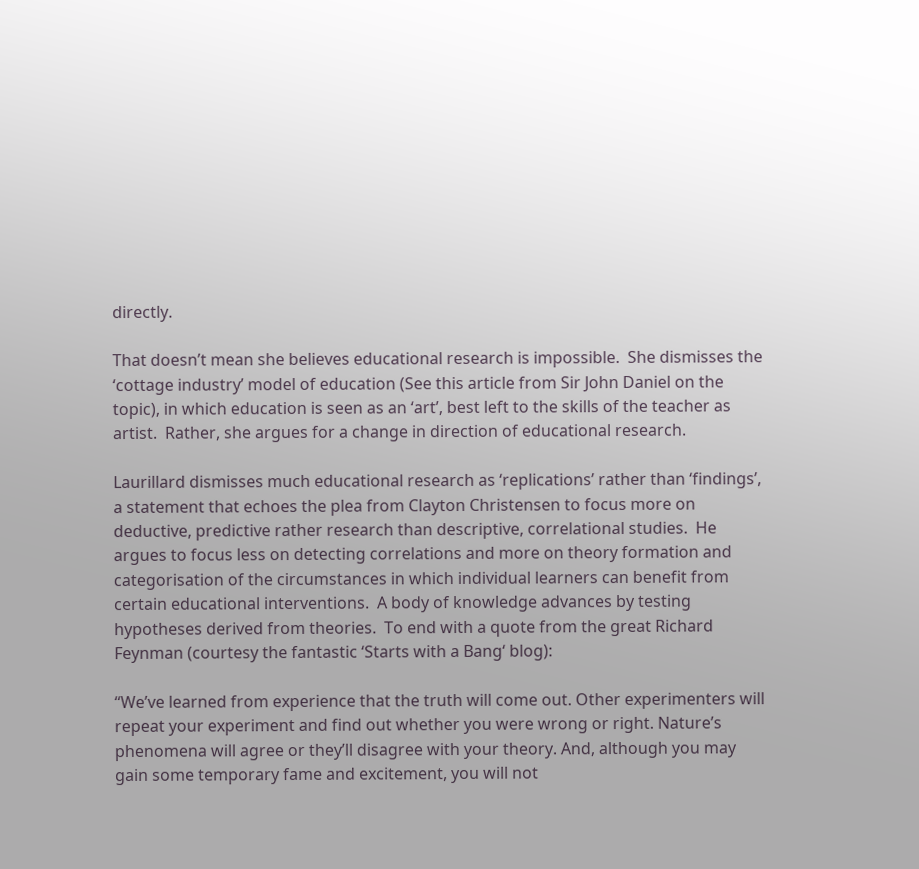directly.

That doesn’t mean she believes educational research is impossible.  She dismisses the ‘cottage industry’ model of education (See this article from Sir John Daniel on the topic), in which education is seen as an ‘art’, best left to the skills of the teacher as artist.  Rather, she argues for a change in direction of educational research.

Laurillard dismisses much educational research as ‘replications’ rather than ‘findings’, a statement that echoes the plea from Clayton Christensen to focus more on deductive, predictive rather research than descriptive, correlational studies.  He argues to focus less on detecting correlations and more on theory formation and categorisation of the circumstances in which individual learners can benefit from certain educational interventions.  A body of knowledge advances by testing hypotheses derived from theories.  To end with a quote from the great Richard Feynman (courtesy the fantastic ‘Starts with a Bang‘ blog):

“We’ve learned from experience that the truth will come out. Other experimenters will repeat your experiment and find out whether you were wrong or right. Nature’s phenomena will agree or they’ll disagree with your theory. And, although you may gain some temporary fame and excitement, you will not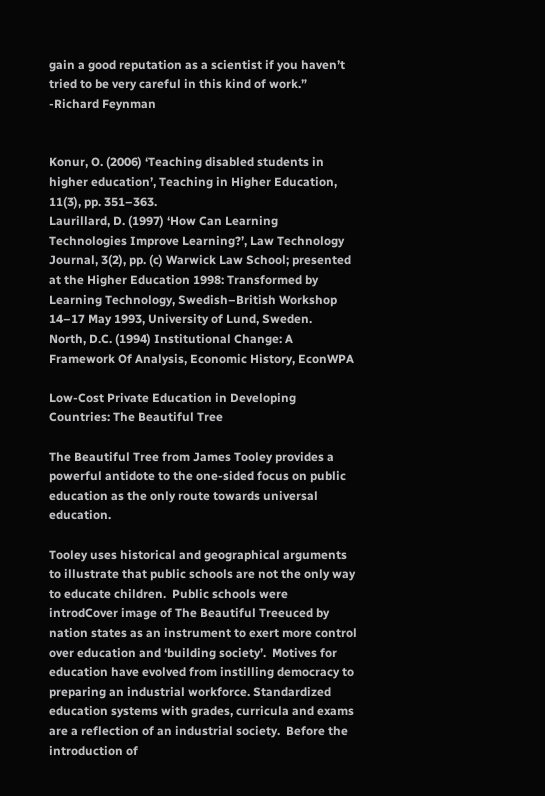gain a good reputation as a scientist if you haven’t tried to be very careful in this kind of work.” -Richard Feynman


Konur, O. (2006) ‘Teaching disabled students in higher education’, Teaching in Higher Education, 11(3), pp. 351–363.
Laurillard, D. (1997) ‘How Can Learning Technologies Improve Learning?’, Law Technology Journal, 3(2), pp. (c) Warwick Law School; presented at the Higher Education 1998: Transformed by Learning Technology, Swedish–British Workshop 14–17 May 1993, University of Lund, Sweden.
North, D.C. (1994) Institutional Change: A Framework Of Analysis, Economic History, EconWPA

Low-Cost Private Education in Developing Countries: The Beautiful Tree

The Beautiful Tree from James Tooley provides a powerful antidote to the one-sided focus on public education as the only route towards universal education.

Tooley uses historical and geographical arguments to illustrate that public schools are not the only way to educate children.  Public schools were introdCover image of The Beautiful Treeuced by nation states as an instrument to exert more control over education and ‘building society’.  Motives for education have evolved from instilling democracy to preparing an industrial workforce. Standardized education systems with grades, curricula and exams are a reflection of an industrial society.  Before the introduction of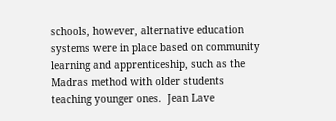schools, however, alternative education systems were in place based on community learning and apprenticeship, such as the Madras method with older students teaching younger ones.  Jean Lave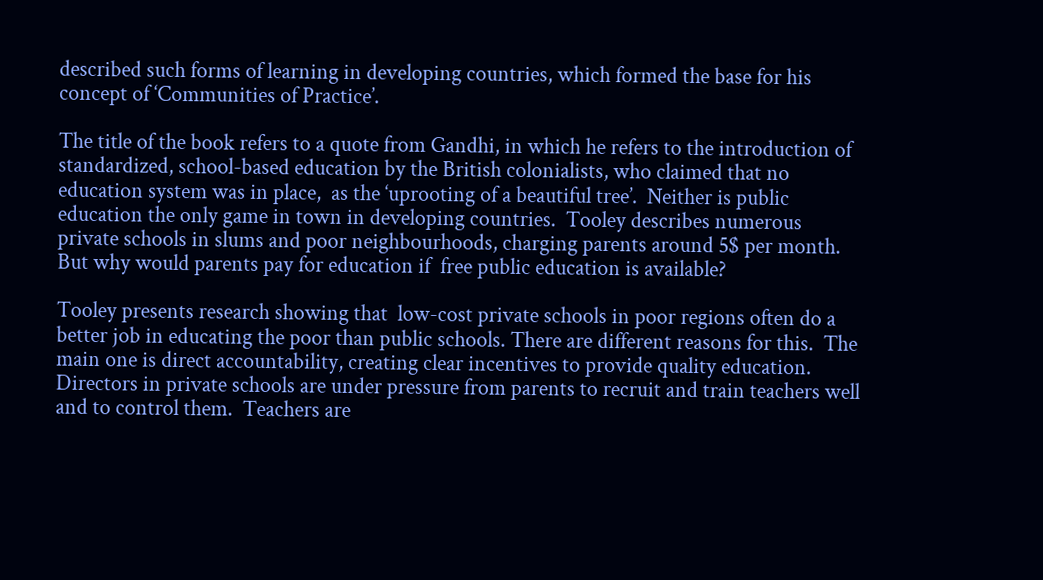described such forms of learning in developing countries, which formed the base for his concept of ‘Communities of Practice’.

The title of the book refers to a quote from Gandhi, in which he refers to the introduction of standardized, school-based education by the British colonialists, who claimed that no education system was in place,  as the ‘uprooting of a beautiful tree’.  Neither is public education the only game in town in developing countries.  Tooley describes numerous private schools in slums and poor neighbourhoods, charging parents around 5$ per month.  But why would parents pay for education if  free public education is available?

Tooley presents research showing that  low-cost private schools in poor regions often do a better job in educating the poor than public schools. There are different reasons for this.  The main one is direct accountability, creating clear incentives to provide quality education.  Directors in private schools are under pressure from parents to recruit and train teachers well and to control them.  Teachers are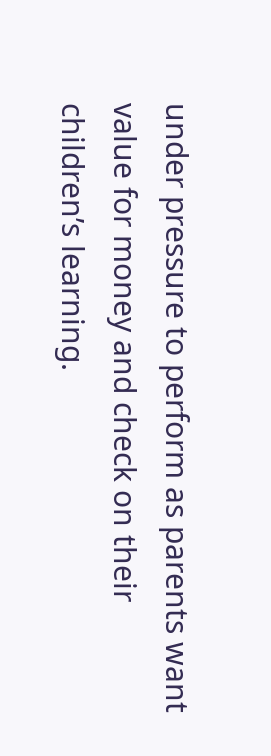under pressure to perform as parents want value for money and check on their children’s learning.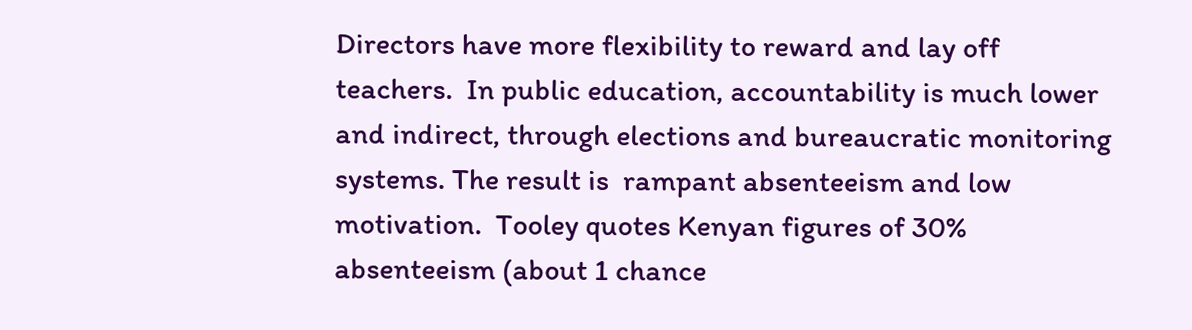Directors have more flexibility to reward and lay off teachers.  In public education, accountability is much lower and indirect, through elections and bureaucratic monitoring systems. The result is  rampant absenteeism and low motivation.  Tooley quotes Kenyan figures of 30% absenteeism (about 1 chance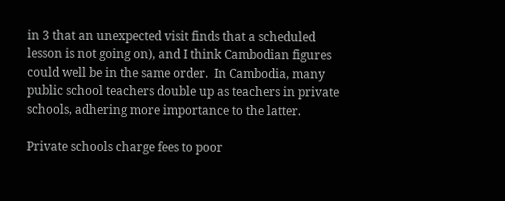in 3 that an unexpected visit finds that a scheduled lesson is not going on), and I think Cambodian figures could well be in the same order.  In Cambodia, many public school teachers double up as teachers in private schools, adhering more importance to the latter.

Private schools charge fees to poor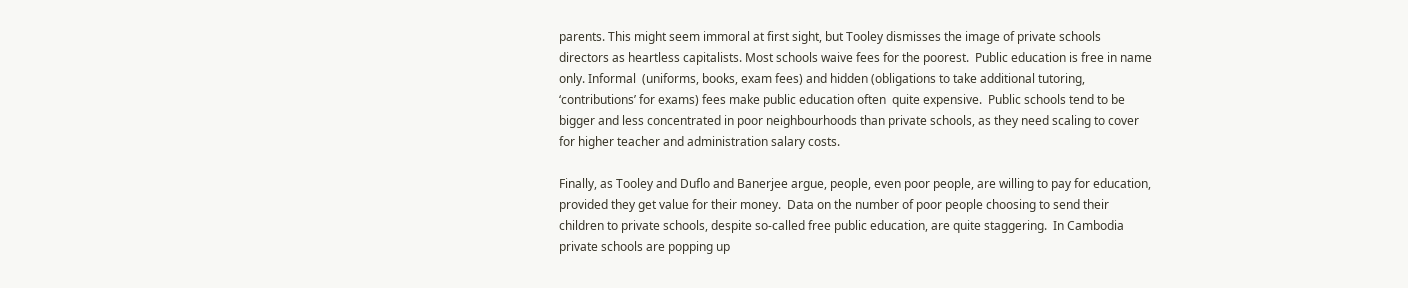parents. This might seem immoral at first sight, but Tooley dismisses the image of private schools directors as heartless capitalists. Most schools waive fees for the poorest.  Public education is free in name only. Informal  (uniforms, books, exam fees) and hidden (obligations to take additional tutoring, ‘contributions’ for exams) fees make public education often  quite expensive.  Public schools tend to be bigger and less concentrated in poor neighbourhoods than private schools, as they need scaling to cover for higher teacher and administration salary costs.

Finally, as Tooley and Duflo and Banerjee argue, people, even poor people, are willing to pay for education, provided they get value for their money.  Data on the number of poor people choosing to send their children to private schools, despite so-called free public education, are quite staggering.  In Cambodia private schools are popping up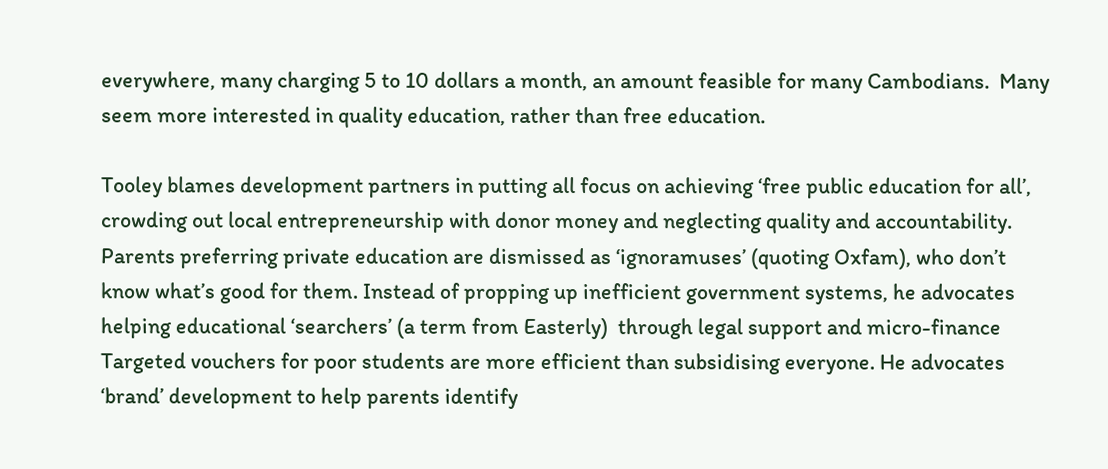everywhere, many charging 5 to 10 dollars a month, an amount feasible for many Cambodians.  Many seem more interested in quality education, rather than free education.

Tooley blames development partners in putting all focus on achieving ‘free public education for all’, crowding out local entrepreneurship with donor money and neglecting quality and accountability.  Parents preferring private education are dismissed as ‘ignoramuses’ (quoting Oxfam), who don’t know what’s good for them. Instead of propping up inefficient government systems, he advocates helping educational ‘searchers’ (a term from Easterly)  through legal support and micro-finance   Targeted vouchers for poor students are more efficient than subsidising everyone. He advocates ‘brand’ development to help parents identify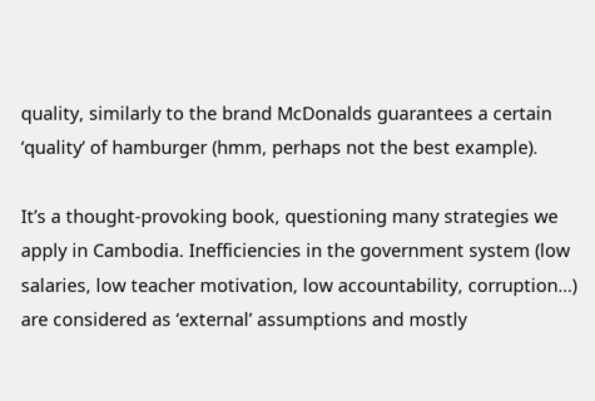quality, similarly to the brand McDonalds guarantees a certain ‘quality’ of hamburger (hmm, perhaps not the best example).

It’s a thought-provoking book, questioning many strategies we apply in Cambodia. Inefficiencies in the government system (low salaries, low teacher motivation, low accountability, corruption…) are considered as ‘external’ assumptions and mostly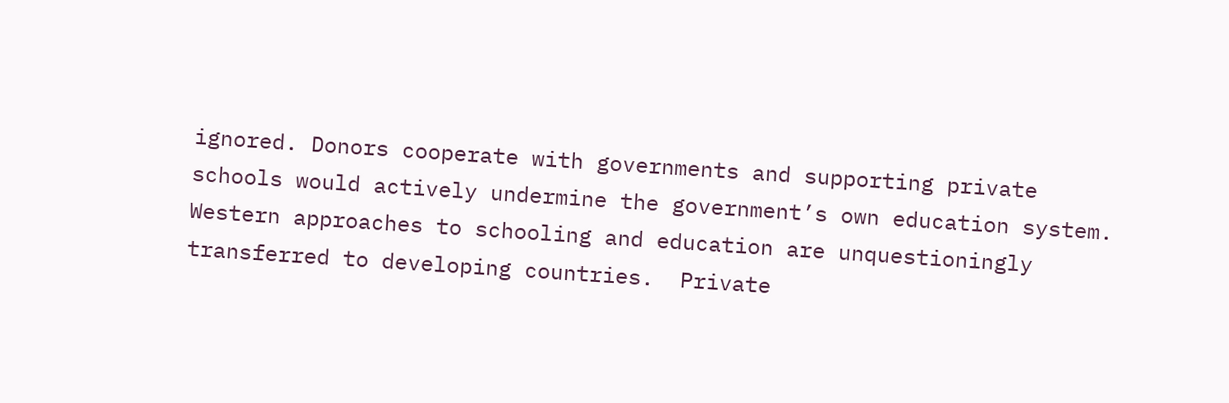ignored. Donors cooperate with governments and supporting private schools would actively undermine the government’s own education system.  Western approaches to schooling and education are unquestioningly transferred to developing countries.  Private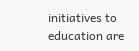initiatives to  education are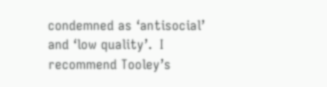condemned as ‘antisocial’ and ‘low quality’.  I recommend Tooley’s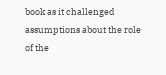book as it challenged assumptions about the role of the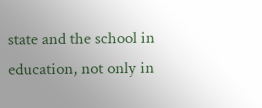state and the school in education, not only in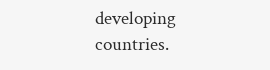developing countries.